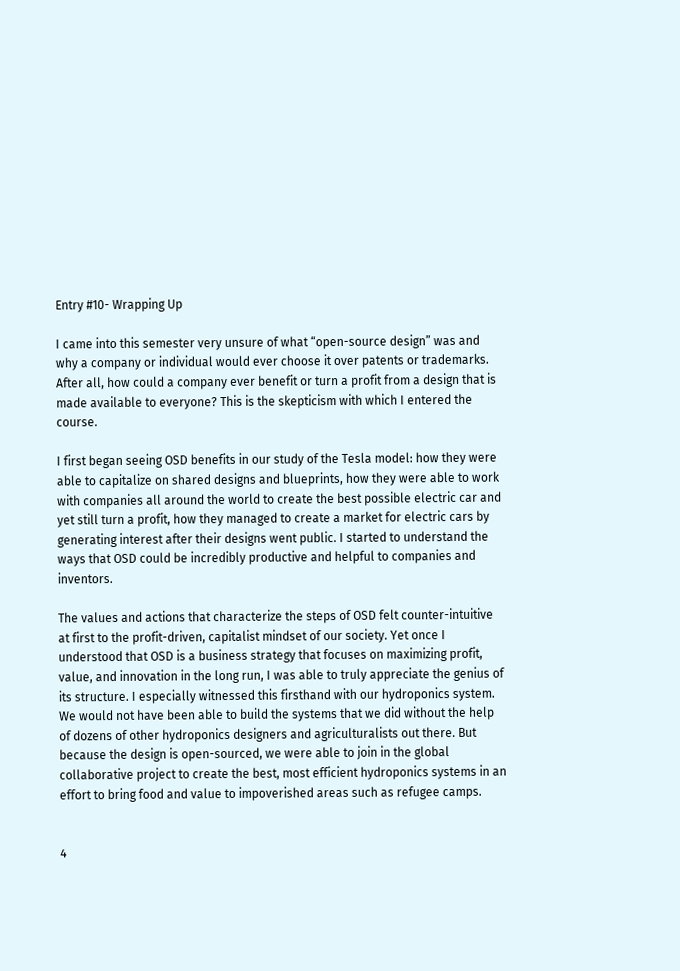Entry #10- Wrapping Up

I came into this semester very unsure of what “open-source design” was and why a company or individual would ever choose it over patents or trademarks. After all, how could a company ever benefit or turn a profit from a design that is made available to everyone? This is the skepticism with which I entered the course.

I first began seeing OSD benefits in our study of the Tesla model: how they were able to capitalize on shared designs and blueprints, how they were able to work with companies all around the world to create the best possible electric car and yet still turn a profit, how they managed to create a market for electric cars by generating interest after their designs went public. I started to understand the ways that OSD could be incredibly productive and helpful to companies and inventors.

The values and actions that characterize the steps of OSD felt counter-intuitive at first to the profit-driven, capitalist mindset of our society. Yet once I understood that OSD is a business strategy that focuses on maximizing profit, value, and innovation in the long run, I was able to truly appreciate the genius of its structure. I especially witnessed this firsthand with our hydroponics system. We would not have been able to build the systems that we did without the help of dozens of other hydroponics designers and agriculturalists out there. But because the design is open-sourced, we were able to join in the global collaborative project to create the best, most efficient hydroponics systems in an effort to bring food and value to impoverished areas such as refugee camps.


4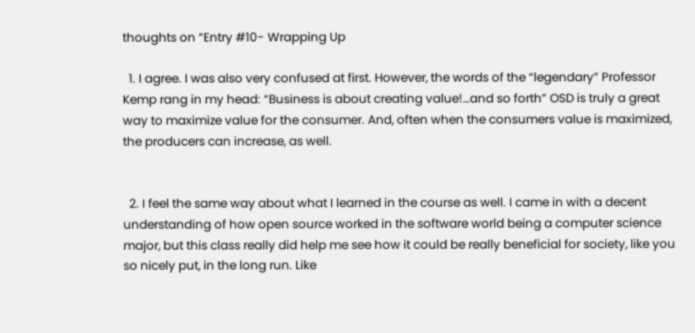thoughts on “Entry #10- Wrapping Up

  1. I agree. I was also very confused at first. However, the words of the “legendary” Professor Kemp rang in my head: “Business is about creating value!…and so forth” OSD is truly a great way to maximize value for the consumer. And, often when the consumers value is maximized, the producers can increase, as well.


  2. I feel the same way about what I learned in the course as well. I came in with a decent understanding of how open source worked in the software world being a computer science major, but this class really did help me see how it could be really beneficial for society, like you so nicely put, in the long run. Like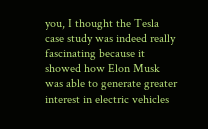you, I thought the Tesla case study was indeed really fascinating because it showed how Elon Musk was able to generate greater interest in electric vehicles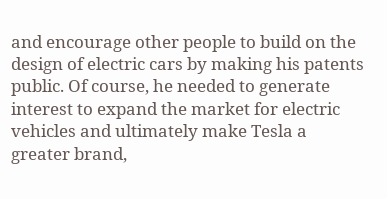and encourage other people to build on the design of electric cars by making his patents public. Of course, he needed to generate interest to expand the market for electric vehicles and ultimately make Tesla a greater brand,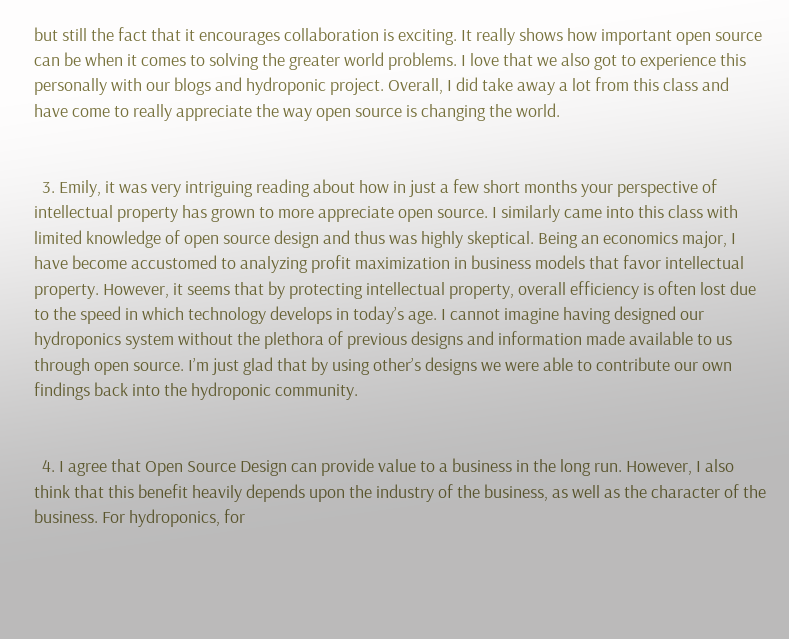but still the fact that it encourages collaboration is exciting. It really shows how important open source can be when it comes to solving the greater world problems. I love that we also got to experience this personally with our blogs and hydroponic project. Overall, I did take away a lot from this class and have come to really appreciate the way open source is changing the world.


  3. Emily, it was very intriguing reading about how in just a few short months your perspective of intellectual property has grown to more appreciate open source. I similarly came into this class with limited knowledge of open source design and thus was highly skeptical. Being an economics major, I have become accustomed to analyzing profit maximization in business models that favor intellectual property. However, it seems that by protecting intellectual property, overall efficiency is often lost due to the speed in which technology develops in today’s age. I cannot imagine having designed our hydroponics system without the plethora of previous designs and information made available to us through open source. I’m just glad that by using other’s designs we were able to contribute our own findings back into the hydroponic community.


  4. I agree that Open Source Design can provide value to a business in the long run. However, I also think that this benefit heavily depends upon the industry of the business, as well as the character of the business. For hydroponics, for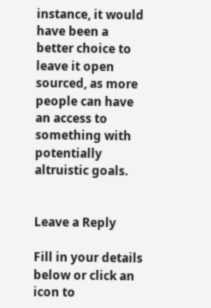instance, it would have been a better choice to leave it open sourced, as more people can have an access to something with potentially altruistic goals.


Leave a Reply

Fill in your details below or click an icon to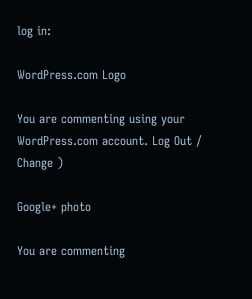log in:

WordPress.com Logo

You are commenting using your WordPress.com account. Log Out /  Change )

Google+ photo

You are commenting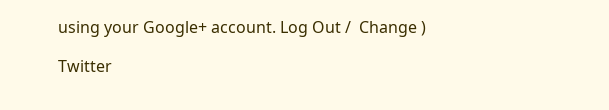using your Google+ account. Log Out /  Change )

Twitter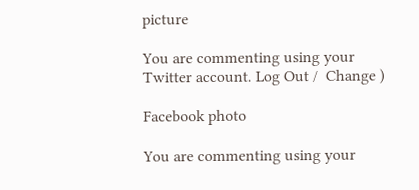picture

You are commenting using your Twitter account. Log Out /  Change )

Facebook photo

You are commenting using your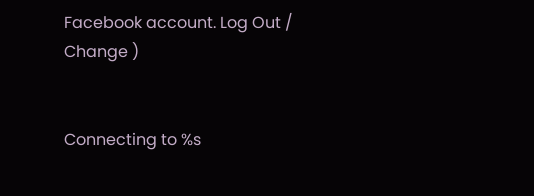Facebook account. Log Out /  Change )


Connecting to %s